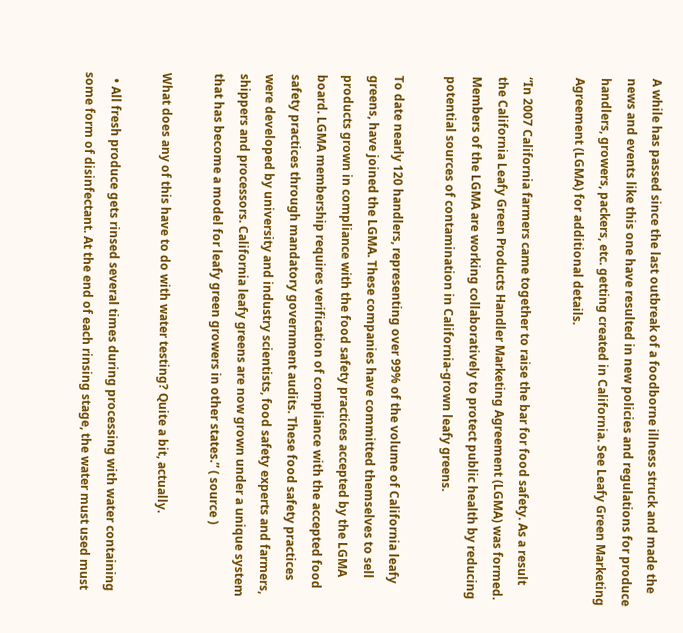A while has passed since the last outbreak of a foodborne illness struck and made the news and events like this one have resulted in new policies and regulations for produce handlers, growers, packers, etc. getting created in California. See Leafy Green Marketing Agreement (LGMA) for additional details.

“In 2007 California farmers came together to raise the bar for food safety. As a result the California Leafy Green Products Handler Marketing Agreement (LGMA) was formed. Members of the LGMA are working collaboratively to protect public health by reducing potential sources of contamination in California-grown leafy greens.

To date nearly 120 handlers, representing over 99% of the volume of California leafy greens, have joined the LGMA. These companies have committed themselves to sell products grown in compliance with the food safety practices accepted by the LGMA board. LGMA membership requires verification of compliance with the accepted food safety practices through mandatory government audits. These food safety practices were developed by university and industry scientists, food safety experts and farmers, shippers and processors. California leafy greens are now grown under a unique system that has become a model for leafy green growers in other states.” ( source )

What does any of this have to do with water testing? Quite a bit, actually.

  • All fresh produce gets rinsed several times during processing with water containing some form of disinfectant. At the end of each rinsing stage, the water must used must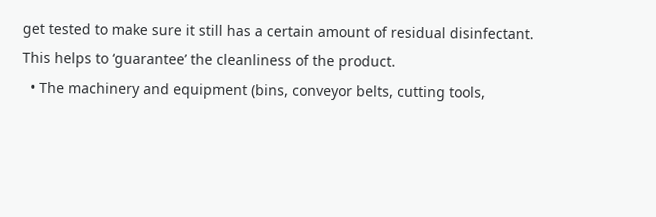get tested to make sure it still has a certain amount of residual disinfectant. This helps to ‘guarantee’ the cleanliness of the product.
  • The machinery and equipment (bins, conveyor belts, cutting tools,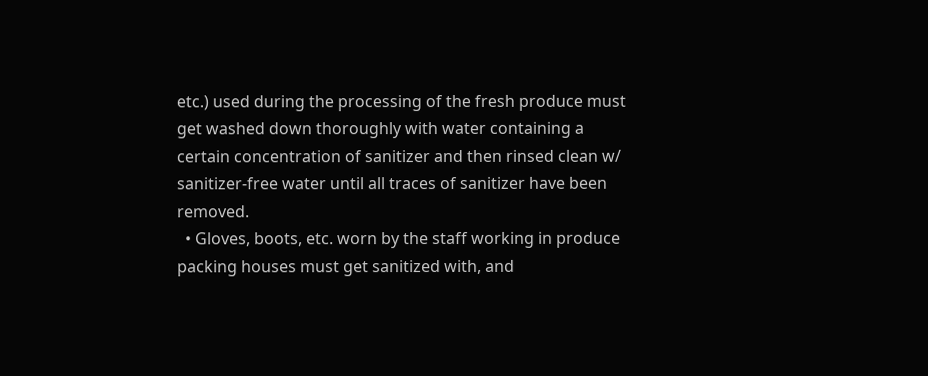etc.) used during the processing of the fresh produce must get washed down thoroughly with water containing a certain concentration of sanitizer and then rinsed clean w/ sanitizer-free water until all traces of sanitizer have been removed.
  • Gloves, boots, etc. worn by the staff working in produce packing houses must get sanitized with, and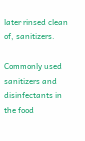later rinsed clean of, sanitizers.

Commonly used sanitizers and disinfectants in the food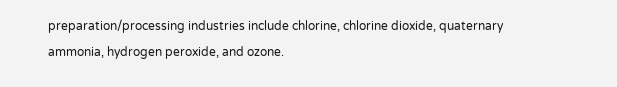preparation/processing industries include chlorine, chlorine dioxide, quaternary ammonia, hydrogen peroxide, and ozone.